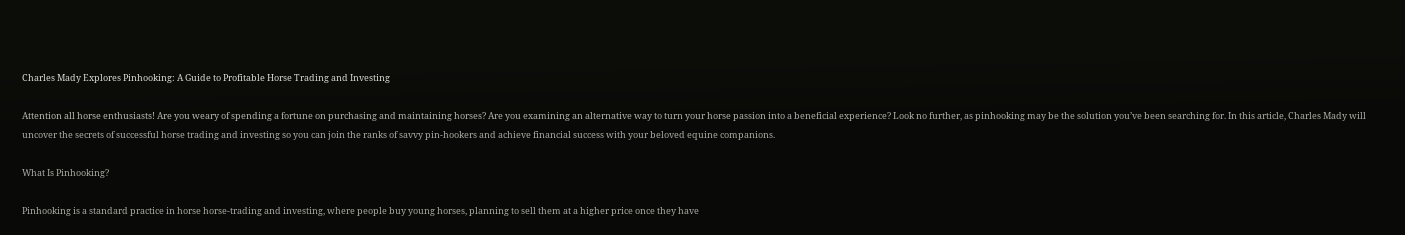Charles Mady Explores Pinhooking: A Guide to Profitable Horse Trading and Investing

Attention all horse enthusiasts! Are you weary of spending a fortune on purchasing and maintaining horses? Are you examining an alternative way to turn your horse passion into a beneficial experience? Look no further, as pinhooking may be the solution you’ve been searching for. In this article, Charles Mady will uncover the secrets of successful horse trading and investing so you can join the ranks of savvy pin-hookers and achieve financial success with your beloved equine companions.

What Is Pinhooking?

Pinhooking is a standard practice in horse horse-trading and investing, where people buy young horses, planning to sell them at a higher price once they have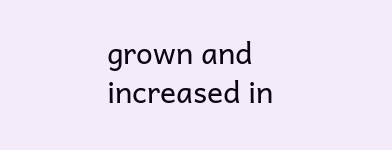grown and increased in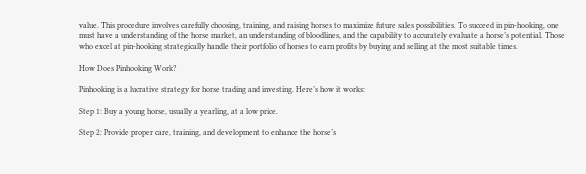value. This procedure involves carefully choosing, training, and raising horses to maximize future sales possibilities. To succeed in pin-hooking, one must have a understanding of the horse market, an understanding of bloodlines, and the capability to accurately evaluate a horse’s potential. Those who excel at pin-hooking strategically handle their portfolio of horses to earn profits by buying and selling at the most suitable times.

How Does Pinhooking Work?

Pinhooking is a lucrative strategy for horse trading and investing. Here’s how it works:

Step 1: Buy a young horse, usually a yearling, at a low price.

Step 2: Provide proper care, training, and development to enhance the horse’s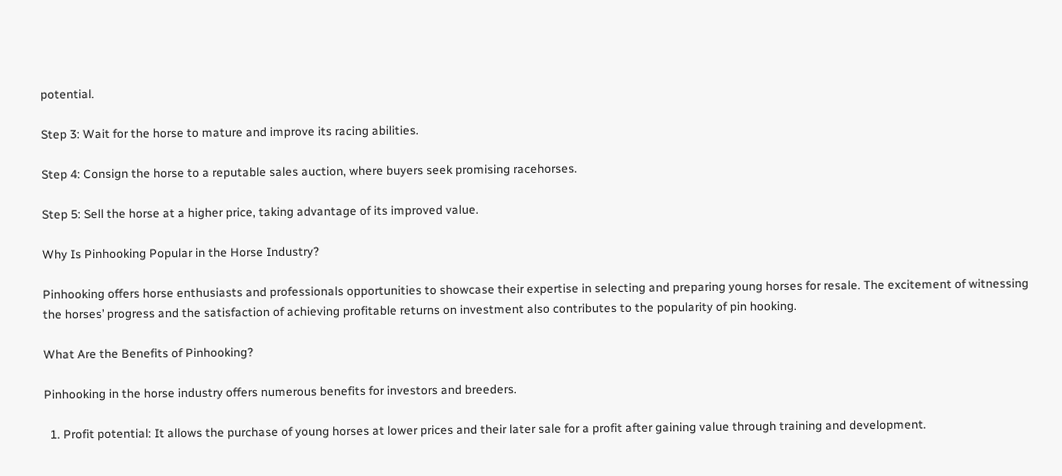potential.

Step 3: Wait for the horse to mature and improve its racing abilities.

Step 4: Consign the horse to a reputable sales auction, where buyers seek promising racehorses.

Step 5: Sell the horse at a higher price, taking advantage of its improved value.

Why Is Pinhooking Popular in the Horse Industry?

Pinhooking offers horse enthusiasts and professionals opportunities to showcase their expertise in selecting and preparing young horses for resale. The excitement of witnessing the horses’ progress and the satisfaction of achieving profitable returns on investment also contributes to the popularity of pin hooking.

What Are the Benefits of Pinhooking?

Pinhooking in the horse industry offers numerous benefits for investors and breeders.

  1. Profit potential: It allows the purchase of young horses at lower prices and their later sale for a profit after gaining value through training and development.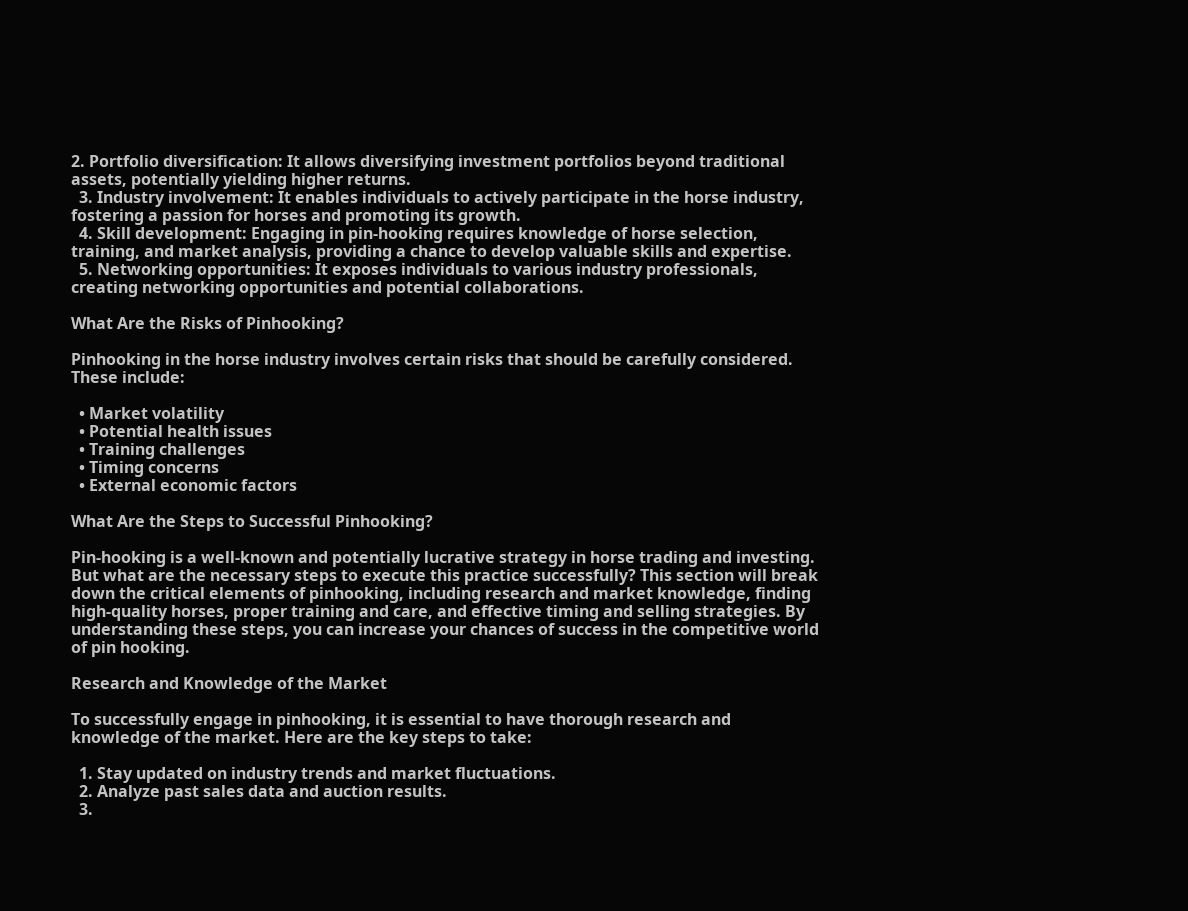2. Portfolio diversification: It allows diversifying investment portfolios beyond traditional assets, potentially yielding higher returns.
  3. Industry involvement: It enables individuals to actively participate in the horse industry, fostering a passion for horses and promoting its growth.
  4. Skill development: Engaging in pin-hooking requires knowledge of horse selection, training, and market analysis, providing a chance to develop valuable skills and expertise.
  5. Networking opportunities: It exposes individuals to various industry professionals, creating networking opportunities and potential collaborations.

What Are the Risks of Pinhooking?

Pinhooking in the horse industry involves certain risks that should be carefully considered. These include:

  • Market volatility
  • Potential health issues
  • Training challenges
  • Timing concerns
  • External economic factors

What Are the Steps to Successful Pinhooking?

Pin-hooking is a well-known and potentially lucrative strategy in horse trading and investing. But what are the necessary steps to execute this practice successfully? This section will break down the critical elements of pinhooking, including research and market knowledge, finding high-quality horses, proper training and care, and effective timing and selling strategies. By understanding these steps, you can increase your chances of success in the competitive world of pin hooking.

Research and Knowledge of the Market

To successfully engage in pinhooking, it is essential to have thorough research and knowledge of the market. Here are the key steps to take:

  1. Stay updated on industry trends and market fluctuations.
  2. Analyze past sales data and auction results.
  3.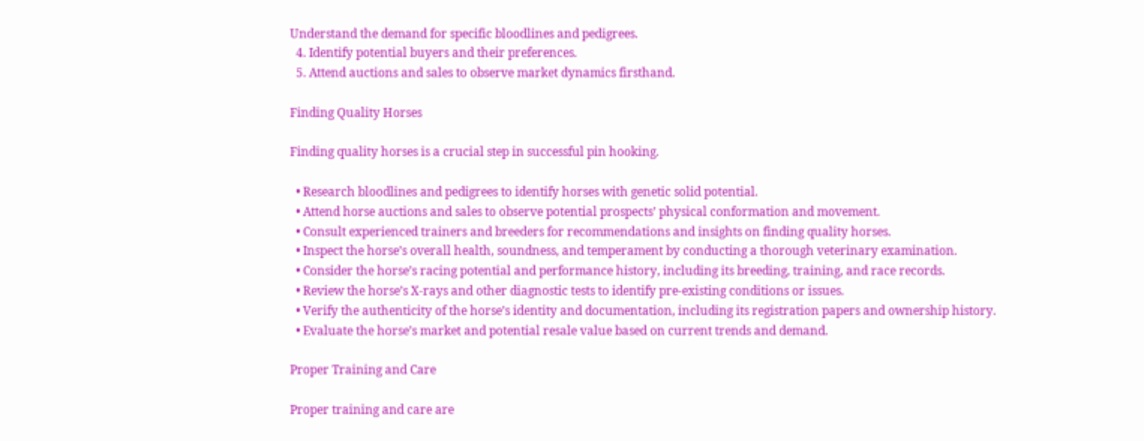Understand the demand for specific bloodlines and pedigrees.
  4. Identify potential buyers and their preferences.
  5. Attend auctions and sales to observe market dynamics firsthand.

Finding Quality Horses

Finding quality horses is a crucial step in successful pin hooking.

  • Research bloodlines and pedigrees to identify horses with genetic solid potential.
  • Attend horse auctions and sales to observe potential prospects’ physical conformation and movement.
  • Consult experienced trainers and breeders for recommendations and insights on finding quality horses.
  • Inspect the horse’s overall health, soundness, and temperament by conducting a thorough veterinary examination.
  • Consider the horse’s racing potential and performance history, including its breeding, training, and race records.
  • Review the horse’s X-rays and other diagnostic tests to identify pre-existing conditions or issues.
  • Verify the authenticity of the horse’s identity and documentation, including its registration papers and ownership history.
  • Evaluate the horse’s market and potential resale value based on current trends and demand.

Proper Training and Care

Proper training and care are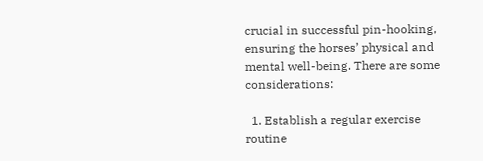crucial in successful pin-hooking, ensuring the horses’ physical and mental well-being. There are some considerations:

  1. Establish a regular exercise routine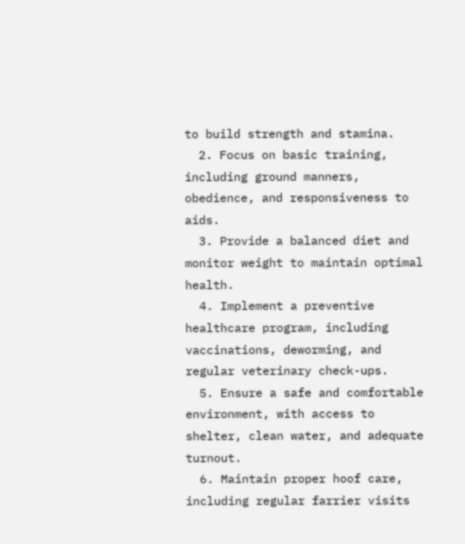to build strength and stamina.
  2. Focus on basic training, including ground manners, obedience, and responsiveness to aids.
  3. Provide a balanced diet and monitor weight to maintain optimal health.
  4. Implement a preventive healthcare program, including vaccinations, deworming, and regular veterinary check-ups.
  5. Ensure a safe and comfortable environment, with access to shelter, clean water, and adequate turnout.
  6. Maintain proper hoof care, including regular farrier visits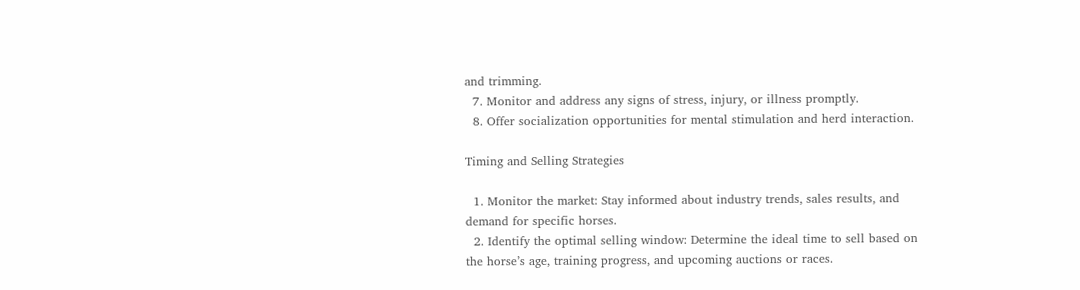and trimming.
  7. Monitor and address any signs of stress, injury, or illness promptly.
  8. Offer socialization opportunities for mental stimulation and herd interaction.

Timing and Selling Strategies

  1. Monitor the market: Stay informed about industry trends, sales results, and demand for specific horses.
  2. Identify the optimal selling window: Determine the ideal time to sell based on the horse’s age, training progress, and upcoming auctions or races.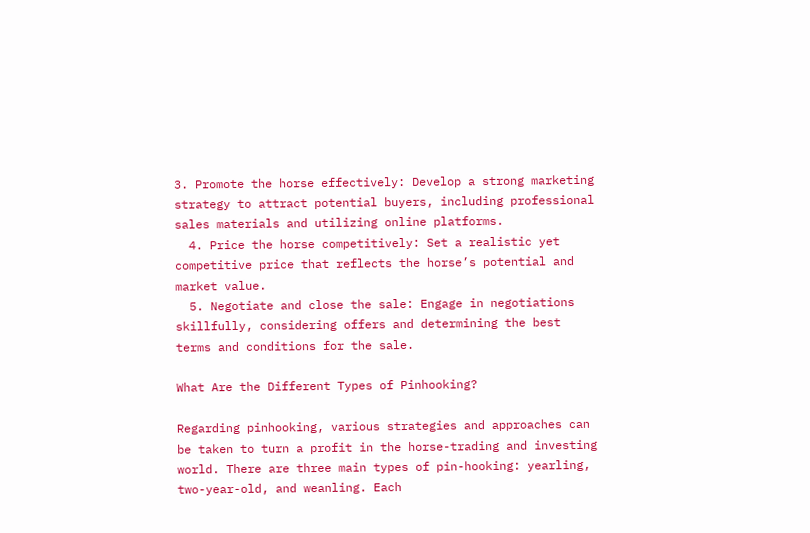3. Promote the horse effectively: Develop a strong marketing strategy to attract potential buyers, including professional sales materials and utilizing online platforms.
  4. Price the horse competitively: Set a realistic yet competitive price that reflects the horse’s potential and market value.
  5. Negotiate and close the sale: Engage in negotiations skillfully, considering offers and determining the best terms and conditions for the sale.

What Are the Different Types of Pinhooking?

Regarding pinhooking, various strategies and approaches can be taken to turn a profit in the horse-trading and investing world. There are three main types of pin-hooking: yearling, two-year-old, and weanling. Each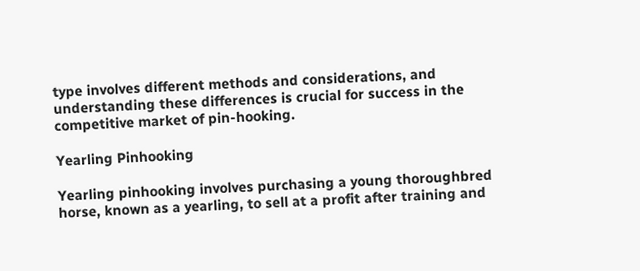type involves different methods and considerations, and understanding these differences is crucial for success in the competitive market of pin-hooking.

Yearling Pinhooking

Yearling pinhooking involves purchasing a young thoroughbred horse, known as a yearling, to sell at a profit after training and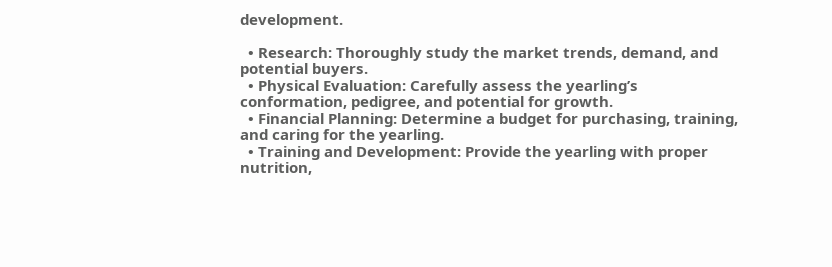development.

  • Research: Thoroughly study the market trends, demand, and potential buyers.
  • Physical Evaluation: Carefully assess the yearling’s conformation, pedigree, and potential for growth.
  • Financial Planning: Determine a budget for purchasing, training, and caring for the yearling.
  • Training and Development: Provide the yearling with proper nutrition,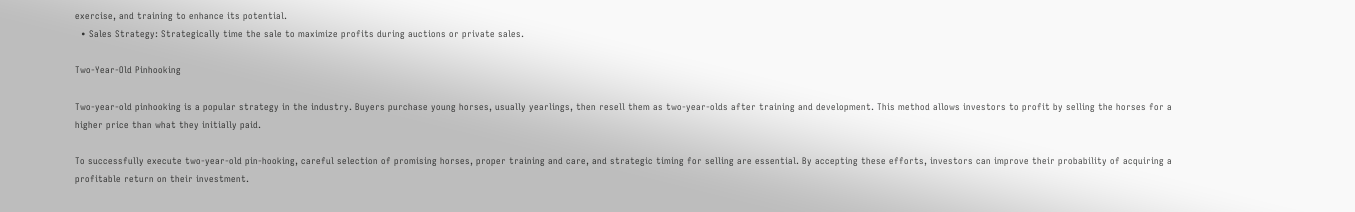exercise, and training to enhance its potential.
  • Sales Strategy: Strategically time the sale to maximize profits during auctions or private sales.

Two-Year-Old Pinhooking

Two-year-old pinhooking is a popular strategy in the industry. Buyers purchase young horses, usually yearlings, then resell them as two-year-olds after training and development. This method allows investors to profit by selling the horses for a higher price than what they initially paid.

To successfully execute two-year-old pin-hooking, careful selection of promising horses, proper training and care, and strategic timing for selling are essential. By accepting these efforts, investors can improve their probability of acquiring a profitable return on their investment.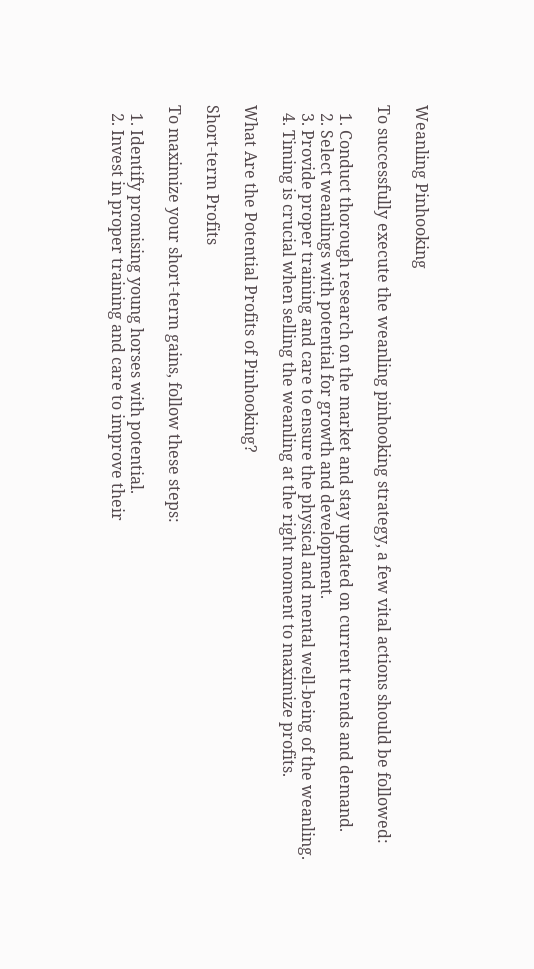Weanling Pinhooking

To successfully execute the weanling pinhooking strategy, a few vital actions should be followed:

  1. Conduct thorough research on the market and stay updated on current trends and demand.
  2. Select weanlings with potential for growth and development.
  3. Provide proper training and care to ensure the physical and mental well-being of the weanling.
  4. Timing is crucial when selling the weanling at the right moment to maximize profits.

What Are the Potential Profits of Pinhooking?

Short-term Profits

To maximize your short-term gains, follow these steps:

  1. Identify promising young horses with potential.
  2. Invest in proper training and care to improve their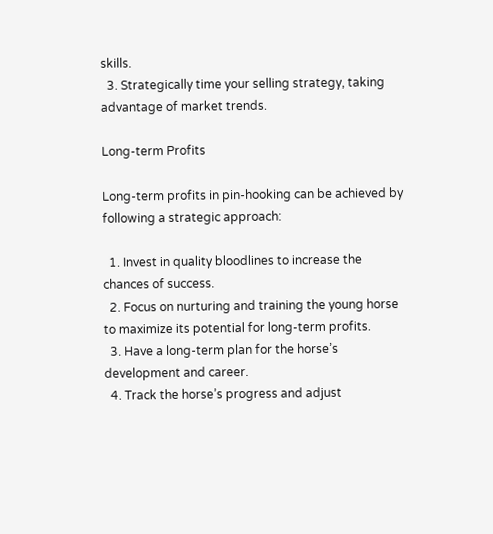skills.
  3. Strategically time your selling strategy, taking advantage of market trends.

Long-term Profits

Long-term profits in pin-hooking can be achieved by following a strategic approach:

  1. Invest in quality bloodlines to increase the chances of success.
  2. Focus on nurturing and training the young horse to maximize its potential for long-term profits.
  3. Have a long-term plan for the horse’s development and career.
  4. Track the horse’s progress and adjust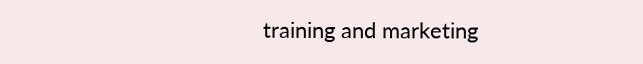training and marketing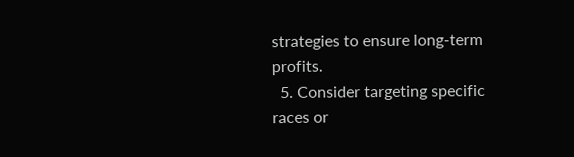strategies to ensure long-term profits.
  5. Consider targeting specific races or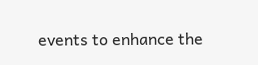events to enhance the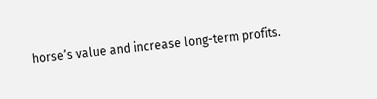horse’s value and increase long-term profits.